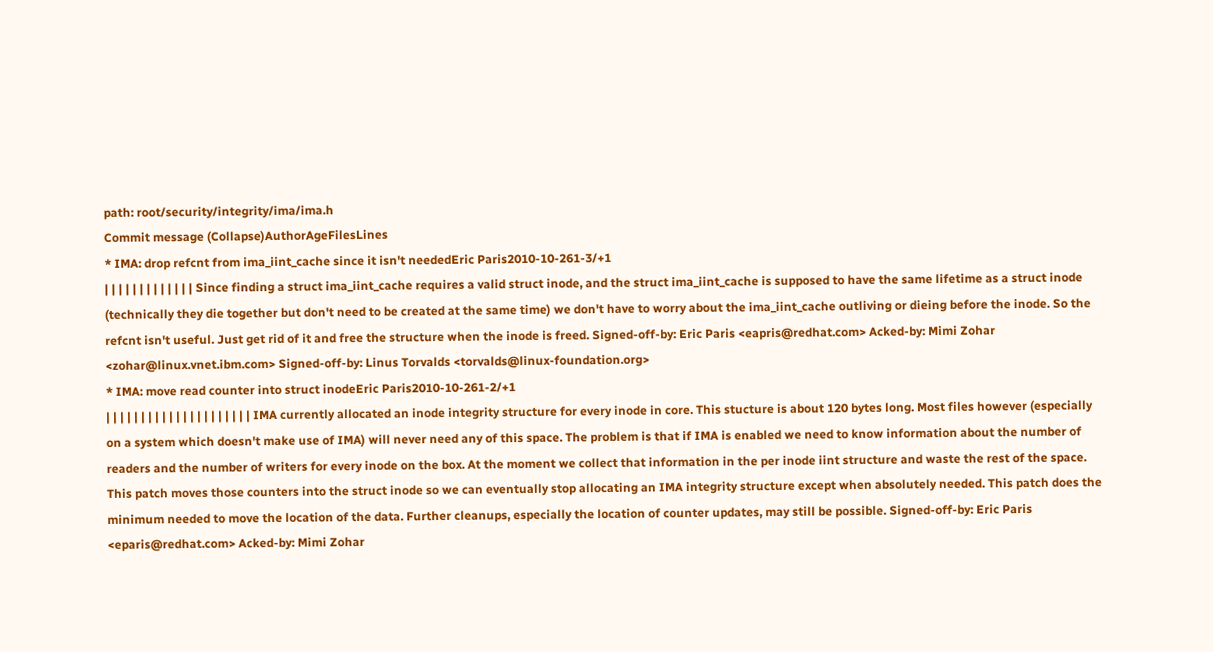path: root/security/integrity/ima/ima.h
Commit message (Collapse)AuthorAgeFilesLines
* IMA: drop refcnt from ima_iint_cache since it isn't neededEric Paris2010-10-261-3/+1
| | | | | | | | | | | | | Since finding a struct ima_iint_cache requires a valid struct inode, and the struct ima_iint_cache is supposed to have the same lifetime as a struct inode (technically they die together but don't need to be created at the same time) we don't have to worry about the ima_iint_cache outliving or dieing before the inode. So the refcnt isn't useful. Just get rid of it and free the structure when the inode is freed. Signed-off-by: Eric Paris <eapris@redhat.com> Acked-by: Mimi Zohar <zohar@linux.vnet.ibm.com> Signed-off-by: Linus Torvalds <torvalds@linux-foundation.org>
* IMA: move read counter into struct inodeEric Paris2010-10-261-2/+1
| | | | | | | | | | | | | | | | | | | | | IMA currently allocated an inode integrity structure for every inode in core. This stucture is about 120 bytes long. Most files however (especially on a system which doesn't make use of IMA) will never need any of this space. The problem is that if IMA is enabled we need to know information about the number of readers and the number of writers for every inode on the box. At the moment we collect that information in the per inode iint structure and waste the rest of the space. This patch moves those counters into the struct inode so we can eventually stop allocating an IMA integrity structure except when absolutely needed. This patch does the minimum needed to move the location of the data. Further cleanups, especially the location of counter updates, may still be possible. Signed-off-by: Eric Paris <eparis@redhat.com> Acked-by: Mimi Zohar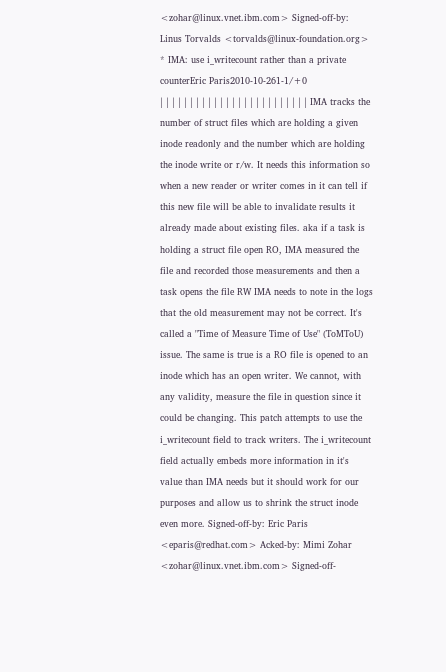<zohar@linux.vnet.ibm.com> Signed-off-by: Linus Torvalds <torvalds@linux-foundation.org>
* IMA: use i_writecount rather than a private counterEric Paris2010-10-261-1/+0
| | | | | | | | | | | | | | | | | | | | | | | | | IMA tracks the number of struct files which are holding a given inode readonly and the number which are holding the inode write or r/w. It needs this information so when a new reader or writer comes in it can tell if this new file will be able to invalidate results it already made about existing files. aka if a task is holding a struct file open RO, IMA measured the file and recorded those measurements and then a task opens the file RW IMA needs to note in the logs that the old measurement may not be correct. It's called a "Time of Measure Time of Use" (ToMToU) issue. The same is true is a RO file is opened to an inode which has an open writer. We cannot, with any validity, measure the file in question since it could be changing. This patch attempts to use the i_writecount field to track writers. The i_writecount field actually embeds more information in it's value than IMA needs but it should work for our purposes and allow us to shrink the struct inode even more. Signed-off-by: Eric Paris <eparis@redhat.com> Acked-by: Mimi Zohar <zohar@linux.vnet.ibm.com> Signed-off-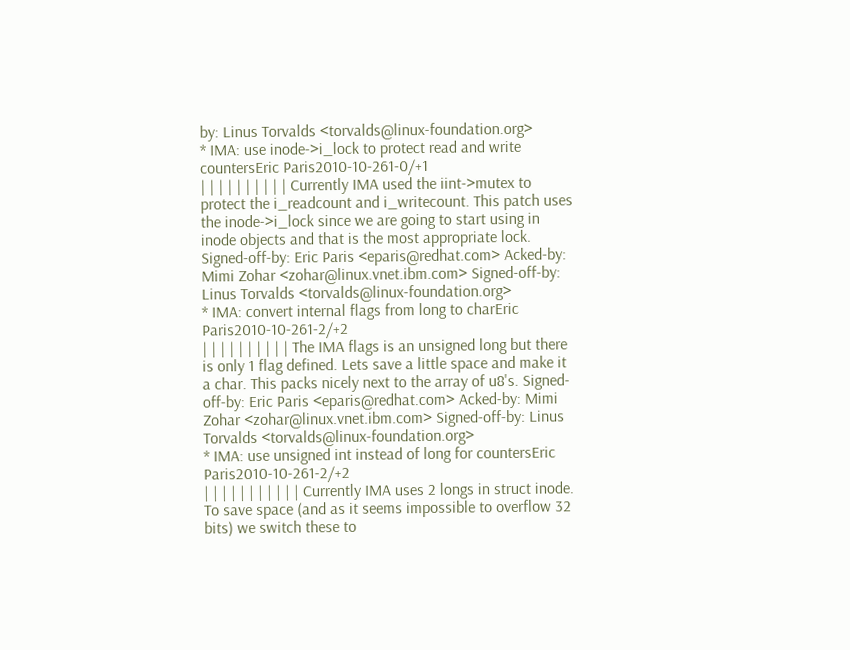by: Linus Torvalds <torvalds@linux-foundation.org>
* IMA: use inode->i_lock to protect read and write countersEric Paris2010-10-261-0/+1
| | | | | | | | | | Currently IMA used the iint->mutex to protect the i_readcount and i_writecount. This patch uses the inode->i_lock since we are going to start using in inode objects and that is the most appropriate lock. Signed-off-by: Eric Paris <eparis@redhat.com> Acked-by: Mimi Zohar <zohar@linux.vnet.ibm.com> Signed-off-by: Linus Torvalds <torvalds@linux-foundation.org>
* IMA: convert internal flags from long to charEric Paris2010-10-261-2/+2
| | | | | | | | | | The IMA flags is an unsigned long but there is only 1 flag defined. Lets save a little space and make it a char. This packs nicely next to the array of u8's. Signed-off-by: Eric Paris <eparis@redhat.com> Acked-by: Mimi Zohar <zohar@linux.vnet.ibm.com> Signed-off-by: Linus Torvalds <torvalds@linux-foundation.org>
* IMA: use unsigned int instead of long for countersEric Paris2010-10-261-2/+2
| | | | | | | | | | | Currently IMA uses 2 longs in struct inode. To save space (and as it seems impossible to overflow 32 bits) we switch these to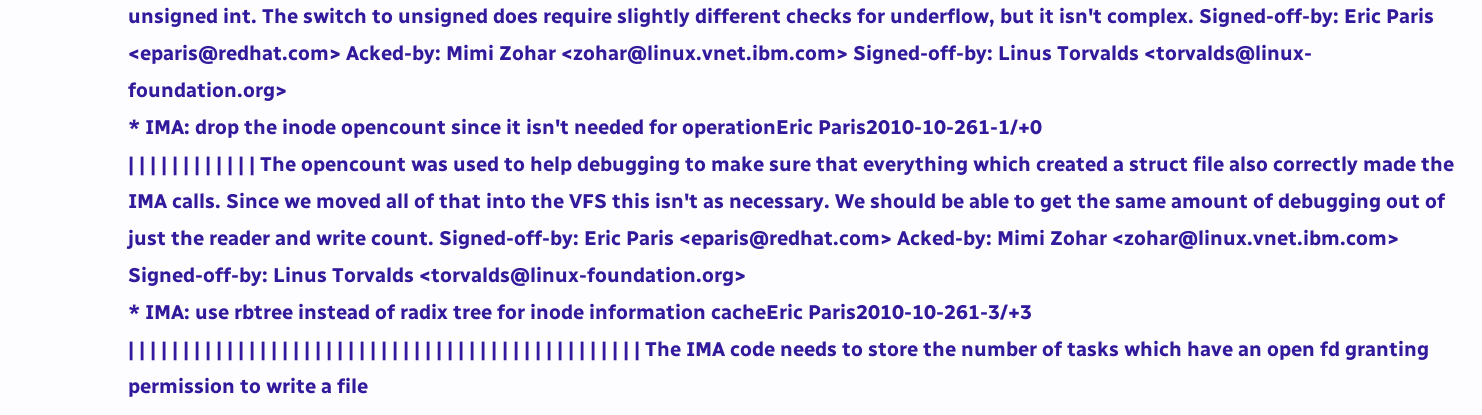unsigned int. The switch to unsigned does require slightly different checks for underflow, but it isn't complex. Signed-off-by: Eric Paris <eparis@redhat.com> Acked-by: Mimi Zohar <zohar@linux.vnet.ibm.com> Signed-off-by: Linus Torvalds <torvalds@linux-foundation.org>
* IMA: drop the inode opencount since it isn't needed for operationEric Paris2010-10-261-1/+0
| | | | | | | | | | | | The opencount was used to help debugging to make sure that everything which created a struct file also correctly made the IMA calls. Since we moved all of that into the VFS this isn't as necessary. We should be able to get the same amount of debugging out of just the reader and write count. Signed-off-by: Eric Paris <eparis@redhat.com> Acked-by: Mimi Zohar <zohar@linux.vnet.ibm.com> Signed-off-by: Linus Torvalds <torvalds@linux-foundation.org>
* IMA: use rbtree instead of radix tree for inode information cacheEric Paris2010-10-261-3/+3
| | | | | | | | | | | | | | | | | | | | | | | | | | | | | | | | | | | | | | | | | | | | | | | The IMA code needs to store the number of tasks which have an open fd granting permission to write a file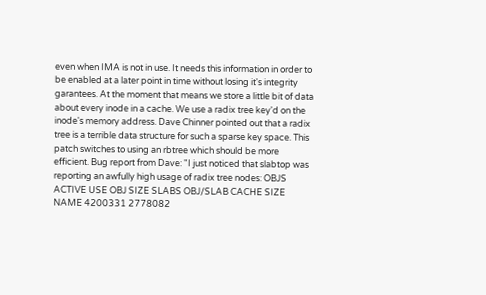even when IMA is not in use. It needs this information in order to be enabled at a later point in time without losing it's integrity garantees. At the moment that means we store a little bit of data about every inode in a cache. We use a radix tree key'd on the inode's memory address. Dave Chinner pointed out that a radix tree is a terrible data structure for such a sparse key space. This patch switches to using an rbtree which should be more efficient. Bug report from Dave: "I just noticed that slabtop was reporting an awfully high usage of radix tree nodes: OBJS ACTIVE USE OBJ SIZE SLABS OBJ/SLAB CACHE SIZE NAME 4200331 2778082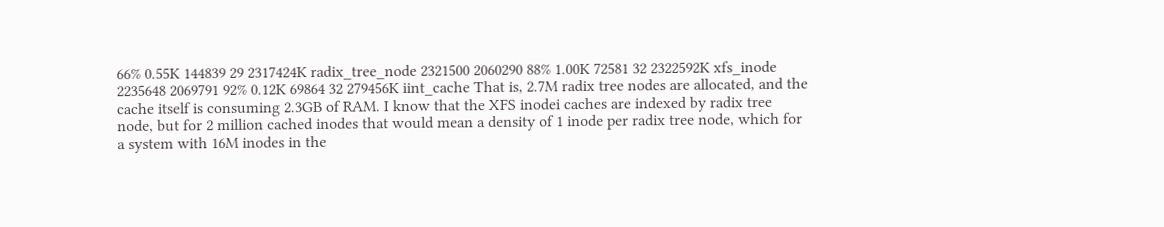66% 0.55K 144839 29 2317424K radix_tree_node 2321500 2060290 88% 1.00K 72581 32 2322592K xfs_inode 2235648 2069791 92% 0.12K 69864 32 279456K iint_cache That is, 2.7M radix tree nodes are allocated, and the cache itself is consuming 2.3GB of RAM. I know that the XFS inodei caches are indexed by radix tree node, but for 2 million cached inodes that would mean a density of 1 inode per radix tree node, which for a system with 16M inodes in the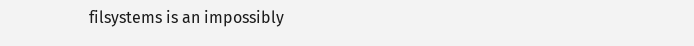filsystems is an impossibly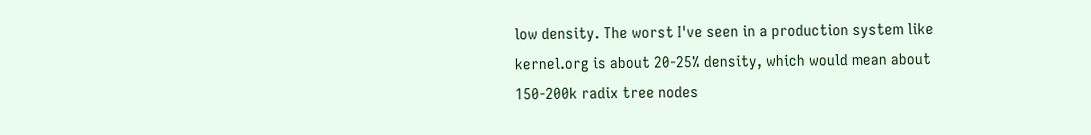low density. The worst I've seen in a production system like kernel.org is about 20-25% density, which would mean about 150-200k radix tree nodes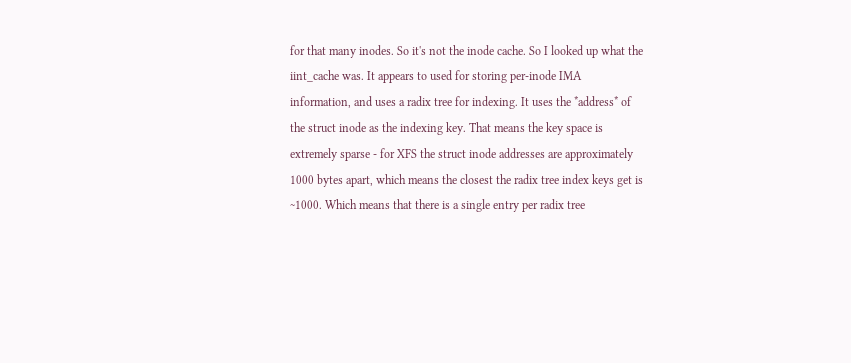for that many inodes. So it's not the inode cache. So I looked up what the iint_cache was. It appears to used for storing per-inode IMA information, and uses a radix tree for indexing. It uses the *address* of the struct inode as the indexing key. That means the key space is extremely sparse - for XFS the struct inode addresses are approximately 1000 bytes apart, which means the closest the radix tree index keys get is ~1000. Which means that there is a single entry per radix tree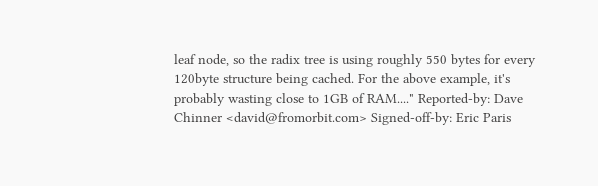leaf node, so the radix tree is using roughly 550 bytes for every 120byte structure being cached. For the above example, it's probably wasting close to 1GB of RAM...." Reported-by: Dave Chinner <david@fromorbit.com> Signed-off-by: Eric Paris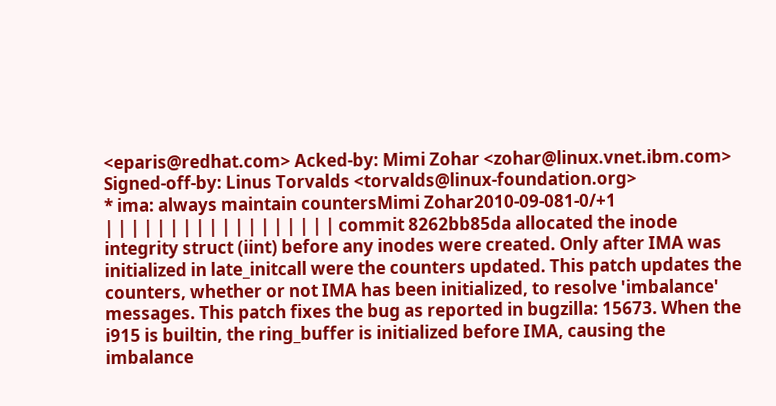<eparis@redhat.com> Acked-by: Mimi Zohar <zohar@linux.vnet.ibm.com> Signed-off-by: Linus Torvalds <torvalds@linux-foundation.org>
* ima: always maintain countersMimi Zohar2010-09-081-0/+1
| | | | | | | | | | | | | | | | | | commit 8262bb85da allocated the inode integrity struct (iint) before any inodes were created. Only after IMA was initialized in late_initcall were the counters updated. This patch updates the counters, whether or not IMA has been initialized, to resolve 'imbalance' messages. This patch fixes the bug as reported in bugzilla: 15673. When the i915 is builtin, the ring_buffer is initialized before IMA, causing the imbalance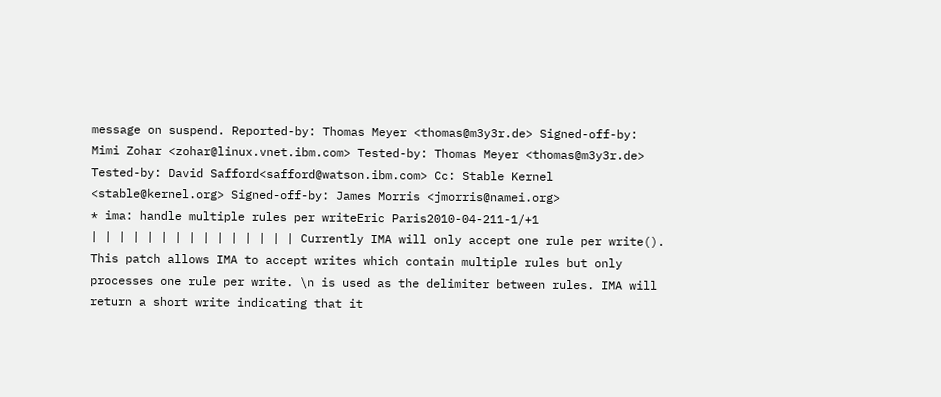message on suspend. Reported-by: Thomas Meyer <thomas@m3y3r.de> Signed-off-by: Mimi Zohar <zohar@linux.vnet.ibm.com> Tested-by: Thomas Meyer <thomas@m3y3r.de> Tested-by: David Safford<safford@watson.ibm.com> Cc: Stable Kernel <stable@kernel.org> Signed-off-by: James Morris <jmorris@namei.org>
* ima: handle multiple rules per writeEric Paris2010-04-211-1/+1
| | | | | | | | | | | | | | | Currently IMA will only accept one rule per write(). This patch allows IMA to accept writes which contain multiple rules but only processes one rule per write. \n is used as the delimiter between rules. IMA will return a short write indicating that it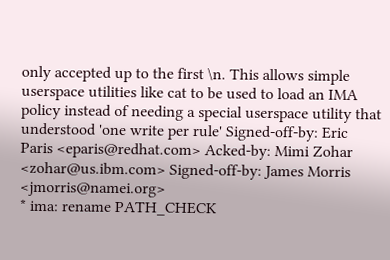only accepted up to the first \n. This allows simple userspace utilities like cat to be used to load an IMA policy instead of needing a special userspace utility that understood 'one write per rule' Signed-off-by: Eric Paris <eparis@redhat.com> Acked-by: Mimi Zohar <zohar@us.ibm.com> Signed-off-by: James Morris <jmorris@namei.org>
* ima: rename PATH_CHECK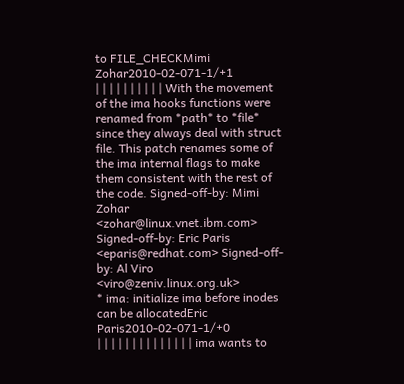to FILE_CHECKMimi Zohar2010-02-071-1/+1
| | | | | | | | | | With the movement of the ima hooks functions were renamed from *path* to *file* since they always deal with struct file. This patch renames some of the ima internal flags to make them consistent with the rest of the code. Signed-off-by: Mimi Zohar <zohar@linux.vnet.ibm.com> Signed-off-by: Eric Paris <eparis@redhat.com> Signed-off-by: Al Viro <viro@zeniv.linux.org.uk>
* ima: initialize ima before inodes can be allocatedEric Paris2010-02-071-1/+0
| | | | | | | | | | | | | | ima wants to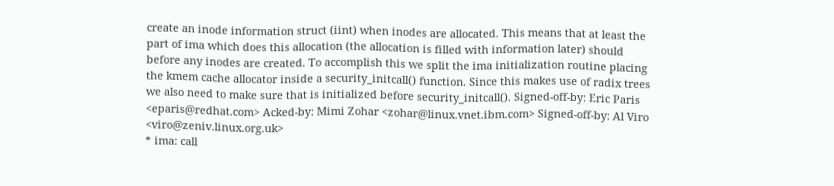create an inode information struct (iint) when inodes are allocated. This means that at least the part of ima which does this allocation (the allocation is filled with information later) should before any inodes are created. To accomplish this we split the ima initialization routine placing the kmem cache allocator inside a security_initcall() function. Since this makes use of radix trees we also need to make sure that is initialized before security_initcall(). Signed-off-by: Eric Paris <eparis@redhat.com> Acked-by: Mimi Zohar <zohar@linux.vnet.ibm.com> Signed-off-by: Al Viro <viro@zeniv.linux.org.uk>
* ima: call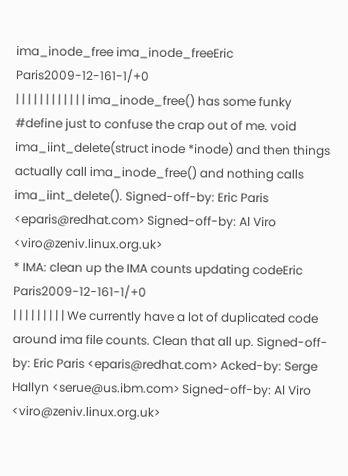ima_inode_free ima_inode_freeEric Paris2009-12-161-1/+0
| | | | | | | | | | | | ima_inode_free() has some funky #define just to confuse the crap out of me. void ima_iint_delete(struct inode *inode) and then things actually call ima_inode_free() and nothing calls ima_iint_delete(). Signed-off-by: Eric Paris <eparis@redhat.com> Signed-off-by: Al Viro <viro@zeniv.linux.org.uk>
* IMA: clean up the IMA counts updating codeEric Paris2009-12-161-1/+0
| | | | | | | | | We currently have a lot of duplicated code around ima file counts. Clean that all up. Signed-off-by: Eric Paris <eparis@redhat.com> Acked-by: Serge Hallyn <serue@us.ibm.com> Signed-off-by: Al Viro <viro@zeniv.linux.org.uk>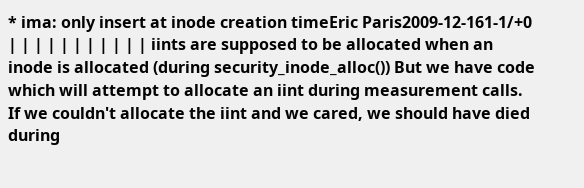* ima: only insert at inode creation timeEric Paris2009-12-161-1/+0
| | | | | | | | | | | iints are supposed to be allocated when an inode is allocated (during security_inode_alloc()) But we have code which will attempt to allocate an iint during measurement calls. If we couldn't allocate the iint and we cared, we should have died during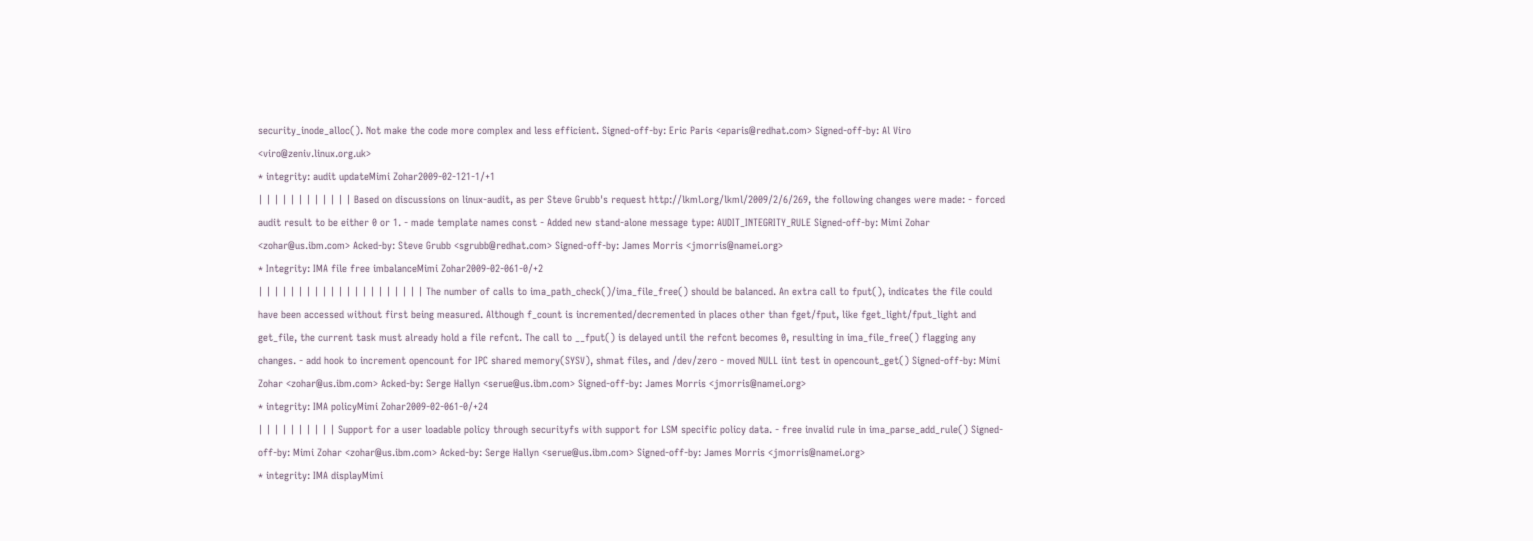security_inode_alloc(). Not make the code more complex and less efficient. Signed-off-by: Eric Paris <eparis@redhat.com> Signed-off-by: Al Viro <viro@zeniv.linux.org.uk>
* integrity: audit updateMimi Zohar2009-02-121-1/+1
| | | | | | | | | | | | Based on discussions on linux-audit, as per Steve Grubb's request http://lkml.org/lkml/2009/2/6/269, the following changes were made: - forced audit result to be either 0 or 1. - made template names const - Added new stand-alone message type: AUDIT_INTEGRITY_RULE Signed-off-by: Mimi Zohar <zohar@us.ibm.com> Acked-by: Steve Grubb <sgrubb@redhat.com> Signed-off-by: James Morris <jmorris@namei.org>
* Integrity: IMA file free imbalanceMimi Zohar2009-02-061-0/+2
| | | | | | | | | | | | | | | | | | | | | The number of calls to ima_path_check()/ima_file_free() should be balanced. An extra call to fput(), indicates the file could have been accessed without first being measured. Although f_count is incremented/decremented in places other than fget/fput, like fget_light/fput_light and get_file, the current task must already hold a file refcnt. The call to __fput() is delayed until the refcnt becomes 0, resulting in ima_file_free() flagging any changes. - add hook to increment opencount for IPC shared memory(SYSV), shmat files, and /dev/zero - moved NULL iint test in opencount_get() Signed-off-by: Mimi Zohar <zohar@us.ibm.com> Acked-by: Serge Hallyn <serue@us.ibm.com> Signed-off-by: James Morris <jmorris@namei.org>
* integrity: IMA policyMimi Zohar2009-02-061-0/+24
| | | | | | | | | | Support for a user loadable policy through securityfs with support for LSM specific policy data. - free invalid rule in ima_parse_add_rule() Signed-off-by: Mimi Zohar <zohar@us.ibm.com> Acked-by: Serge Hallyn <serue@us.ibm.com> Signed-off-by: James Morris <jmorris@namei.org>
* integrity: IMA displayMimi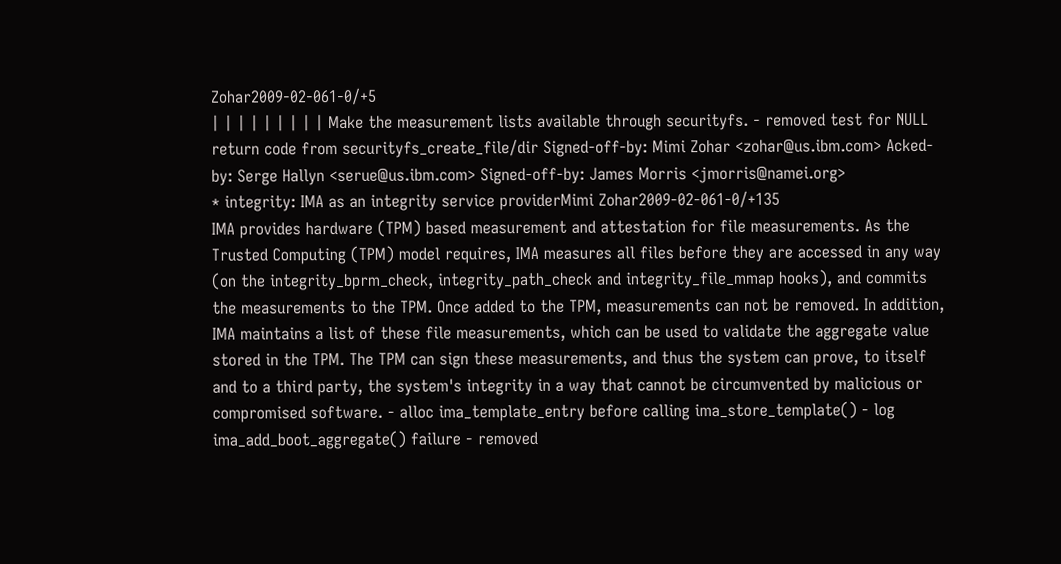Zohar2009-02-061-0/+5
| | | | | | | | | Make the measurement lists available through securityfs. - removed test for NULL return code from securityfs_create_file/dir Signed-off-by: Mimi Zohar <zohar@us.ibm.com> Acked-by: Serge Hallyn <serue@us.ibm.com> Signed-off-by: James Morris <jmorris@namei.org>
* integrity: IMA as an integrity service providerMimi Zohar2009-02-061-0/+135
IMA provides hardware (TPM) based measurement and attestation for file measurements. As the Trusted Computing (TPM) model requires, IMA measures all files before they are accessed in any way (on the integrity_bprm_check, integrity_path_check and integrity_file_mmap hooks), and commits the measurements to the TPM. Once added to the TPM, measurements can not be removed. In addition, IMA maintains a list of these file measurements, which can be used to validate the aggregate value stored in the TPM. The TPM can sign these measurements, and thus the system can prove, to itself and to a third party, the system's integrity in a way that cannot be circumvented by malicious or compromised software. - alloc ima_template_entry before calling ima_store_template() - log ima_add_boot_aggregate() failure - removed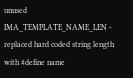unused IMA_TEMPLATE_NAME_LEN - replaced hard coded string length with #define name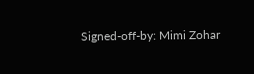Signed-off-by: Mimi Zohar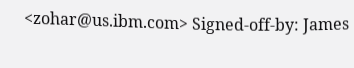<zohar@us.ibm.com> Signed-off-by: James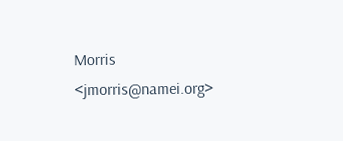Morris <jmorris@namei.org>